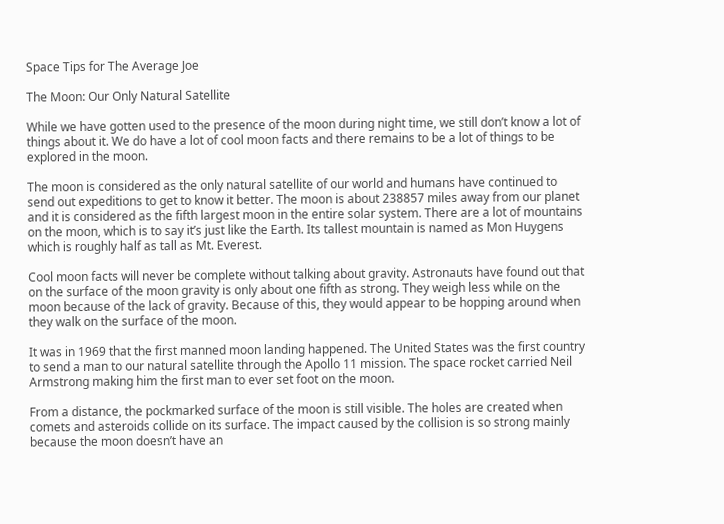Space Tips for The Average Joe

The Moon: Our Only Natural Satellite

While we have gotten used to the presence of the moon during night time, we still don’t know a lot of things about it. We do have a lot of cool moon facts and there remains to be a lot of things to be explored in the moon.

The moon is considered as the only natural satellite of our world and humans have continued to send out expeditions to get to know it better. The moon is about 238857 miles away from our planet and it is considered as the fifth largest moon in the entire solar system. There are a lot of mountains on the moon, which is to say it’s just like the Earth. Its tallest mountain is named as Mon Huygens which is roughly half as tall as Mt. Everest.

Cool moon facts will never be complete without talking about gravity. Astronauts have found out that on the surface of the moon gravity is only about one fifth as strong. They weigh less while on the moon because of the lack of gravity. Because of this, they would appear to be hopping around when they walk on the surface of the moon.

It was in 1969 that the first manned moon landing happened. The United States was the first country to send a man to our natural satellite through the Apollo 11 mission. The space rocket carried Neil Armstrong making him the first man to ever set foot on the moon.

From a distance, the pockmarked surface of the moon is still visible. The holes are created when comets and asteroids collide on its surface. The impact caused by the collision is so strong mainly because the moon doesn’t have an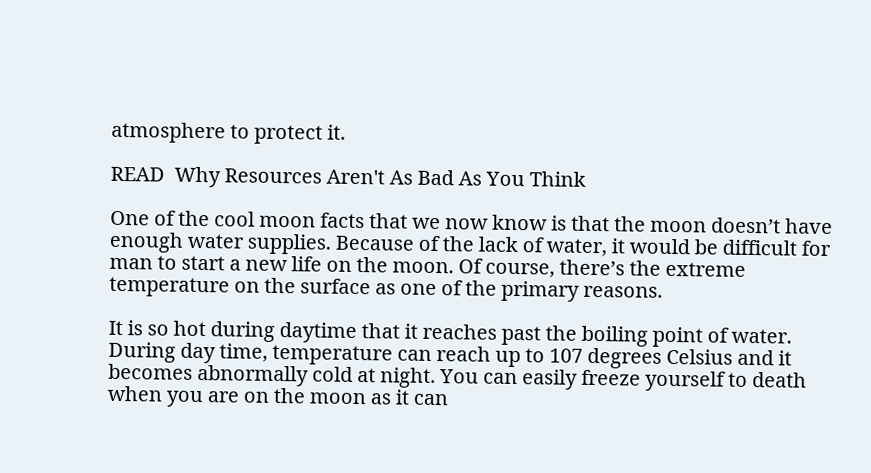atmosphere to protect it.

READ  Why Resources Aren't As Bad As You Think

One of the cool moon facts that we now know is that the moon doesn’t have enough water supplies. Because of the lack of water, it would be difficult for man to start a new life on the moon. Of course, there’s the extreme temperature on the surface as one of the primary reasons.

It is so hot during daytime that it reaches past the boiling point of water. During day time, temperature can reach up to 107 degrees Celsius and it becomes abnormally cold at night. You can easily freeze yourself to death when you are on the moon as it can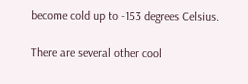become cold up to -153 degrees Celsius.

There are several other cool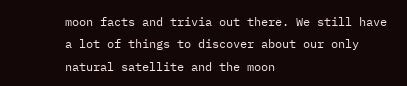moon facts and trivia out there. We still have a lot of things to discover about our only natural satellite and the moon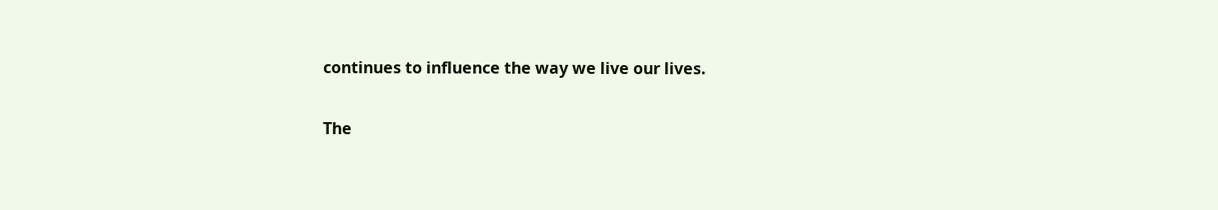continues to influence the way we live our lives.

The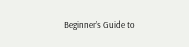Beginner’s Guide to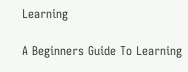Learning

A Beginners Guide To Learning